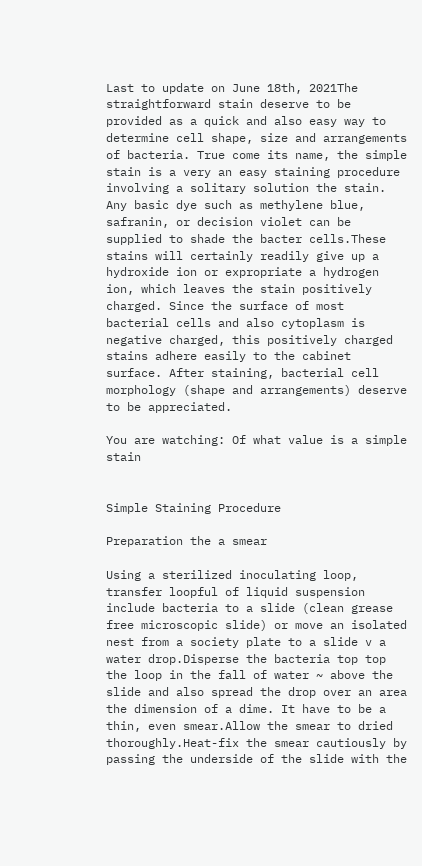Last to update on June 18th, 2021The straightforward stain deserve to be provided as a quick and also easy way to determine cell shape, size and arrangements of bacteria. True come its name, the simple stain is a very an easy staining procedure involving a solitary solution the stain. Any basic dye such as methylene blue, safranin, or decision violet can be supplied to shade the bacter cells.These stains will certainly readily give up a hydroxide ion or expropriate a hydrogen ion, which leaves the stain positively charged. Since the surface of most bacterial cells and also cytoplasm is negative charged, this positively charged stains adhere easily to the cabinet surface. After staining, bacterial cell morphology (shape and arrangements) deserve to be appreciated.

You are watching: Of what value is a simple stain


Simple Staining Procedure

Preparation the a smear

Using a sterilized inoculating loop, transfer loopful of liquid suspension include bacteria to a slide (clean grease free microscopic slide) or move an isolated nest from a society plate to a slide v a water drop.Disperse the bacteria top top the loop in the fall of water ~ above the slide and also spread the drop over an area the dimension of a dime. It have to be a thin, even smear.Allow the smear to dried thoroughly.Heat-fix the smear cautiously by passing the underside of the slide with the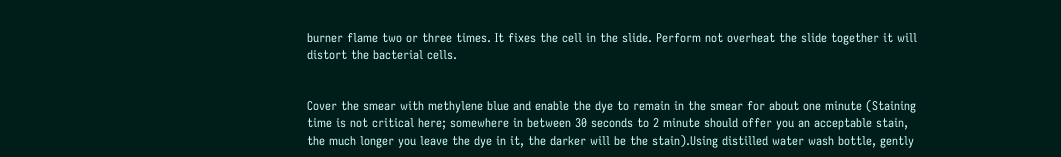burner flame two or three times. It fixes the cell in the slide. Perform not overheat the slide together it will distort the bacterial cells.


Cover the smear with methylene blue and enable the dye to remain in the smear for about one minute (Staining time is not critical here; somewhere in between 30 seconds to 2 minute should offer you an acceptable stain, the much longer you leave the dye in it, the darker will be the stain).Using distilled water wash bottle, gently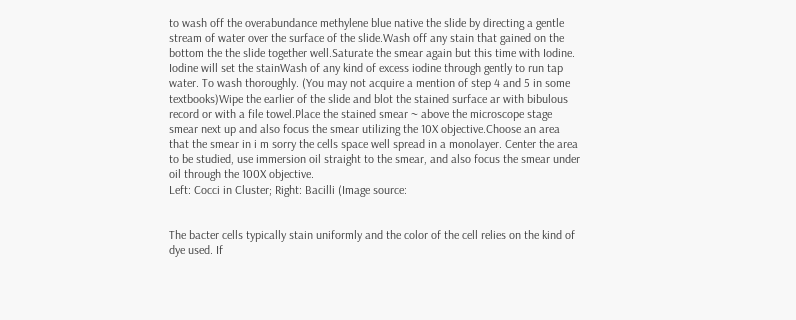to wash off the overabundance methylene blue native the slide by directing a gentle stream of water over the surface of the slide.Wash off any stain that gained on the bottom the the slide together well.Saturate the smear again but this time with Iodine. Iodine will set the stainWash of any kind of excess iodine through gently to run tap water. To wash thoroughly. (You may not acquire a mention of step 4 and 5 in some textbooks)Wipe the earlier of the slide and blot the stained surface ar with bibulous record or with a file towel.Place the stained smear ~ above the microscope stage smear next up and also focus the smear utilizing the 10X objective.Choose an area that the smear in i m sorry the cells space well spread in a monolayer. Center the area to be studied, use immersion oil straight to the smear, and also focus the smear under oil through the 100X objective.
Left: Cocci in Cluster; Right: Bacilli (Image source:


The bacter cells typically stain uniformly and the color of the cell relies on the kind of dye used. If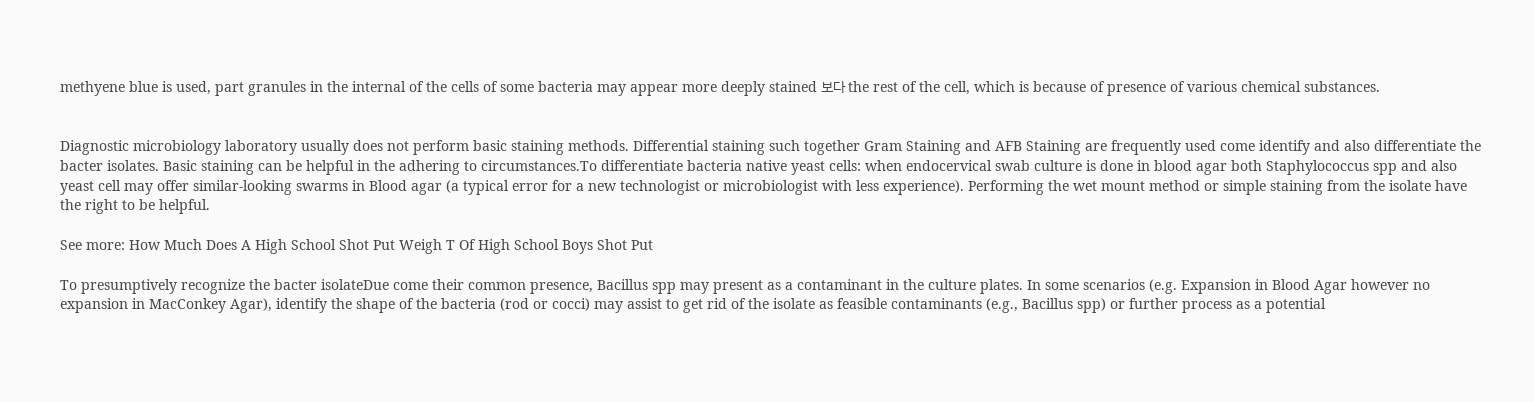methyene blue is used, part granules in the internal of the cells of some bacteria may appear more deeply stained 보다 the rest of the cell, which is because of presence of various chemical substances.


Diagnostic microbiology laboratory usually does not perform basic staining methods. Differential staining such together Gram Staining and AFB Staining are frequently used come identify and also differentiate the bacter isolates. Basic staining can be helpful in the adhering to circumstances.To differentiate bacteria native yeast cells: when endocervical swab culture is done in blood agar both Staphylococcus spp and also yeast cell may offer similar-looking swarms in Blood agar (a typical error for a new technologist or microbiologist with less experience). Performing the wet mount method or simple staining from the isolate have the right to be helpful.

See more: How Much Does A High School Shot Put Weigh T Of High School Boys Shot Put

To presumptively recognize the bacter isolateDue come their common presence, Bacillus spp may present as a contaminant in the culture plates. In some scenarios (e.g. Expansion in Blood Agar however no expansion in MacConkey Agar), identify the shape of the bacteria (rod or cocci) may assist to get rid of the isolate as feasible contaminants (e.g., Bacillus spp) or further process as a potential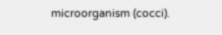microorganism (cocci).